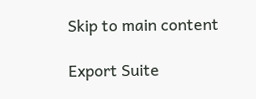Skip to main content

Export Suite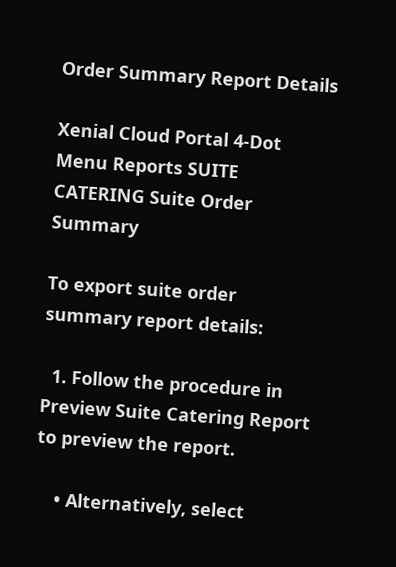Order Summary Report Details

Xenial Cloud Portal 4-Dot Menu Reports SUITE CATERING Suite Order Summary

To export suite order summary report details:

  1. Follow the procedure in Preview Suite Catering Report to preview the report.

    • Alternatively, select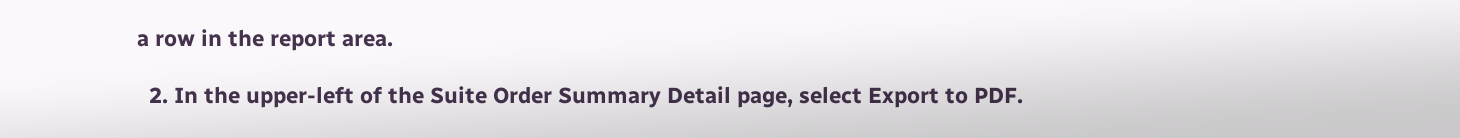a row in the report area.

  2. In the upper-left of the Suite Order Summary Detail page, select Export to PDF.